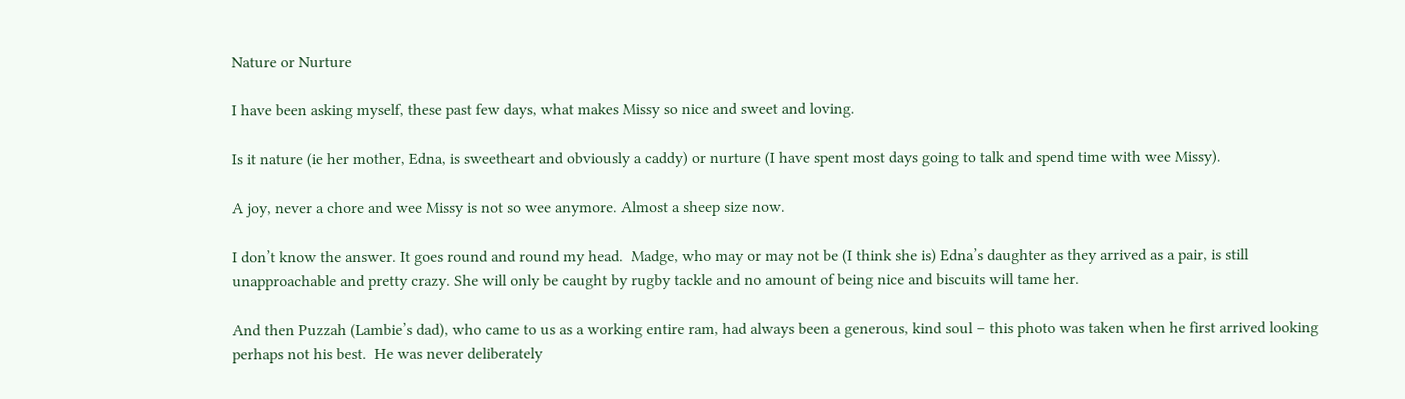Nature or Nurture

I have been asking myself, these past few days, what makes Missy so nice and sweet and loving.

Is it nature (ie her mother, Edna, is sweetheart and obviously a caddy) or nurture (I have spent most days going to talk and spend time with wee Missy).

A joy, never a chore and wee Missy is not so wee anymore. Almost a sheep size now.

I don’t know the answer. It goes round and round my head.  Madge, who may or may not be (I think she is) Edna’s daughter as they arrived as a pair, is still unapproachable and pretty crazy. She will only be caught by rugby tackle and no amount of being nice and biscuits will tame her.

And then Puzzah (Lambie’s dad), who came to us as a working entire ram, had always been a generous, kind soul – this photo was taken when he first arrived looking perhaps not his best.  He was never deliberately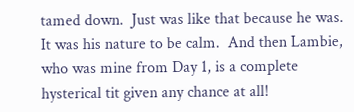tamed down.  Just was like that because he was.  It was his nature to be calm.  And then Lambie, who was mine from Day 1, is a complete hysterical tit given any chance at all!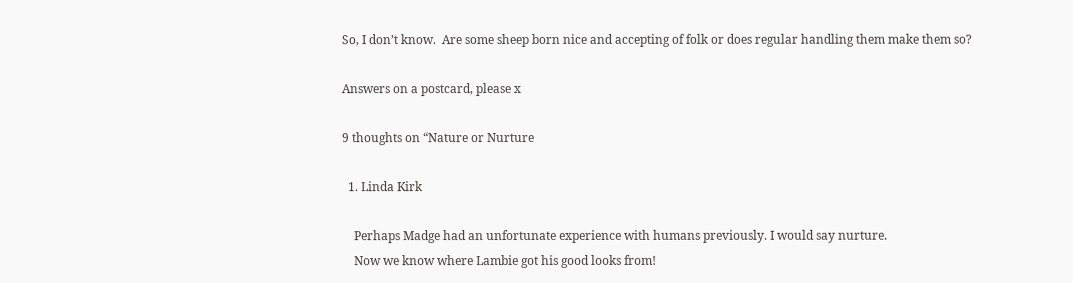So, I don’t know.  Are some sheep born nice and accepting of folk or does regular handling them make them so?

Answers on a postcard, please x

9 thoughts on “Nature or Nurture

  1. Linda Kirk

    Perhaps Madge had an unfortunate experience with humans previously. I would say nurture.
    Now we know where Lambie got his good looks from!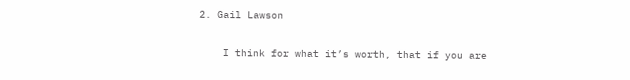2. Gail Lawson

    I think for what it’s worth, that if you are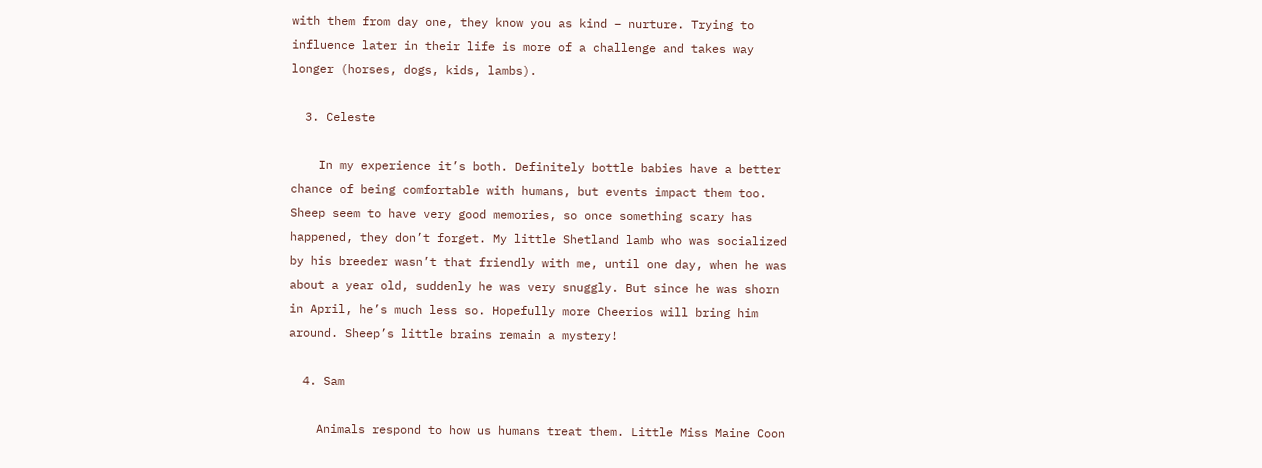with them from day one, they know you as kind – nurture. Trying to influence later in their life is more of a challenge and takes way longer (horses, dogs, kids, lambs).

  3. Celeste

    In my experience it’s both. Definitely bottle babies have a better chance of being comfortable with humans, but events impact them too. Sheep seem to have very good memories, so once something scary has happened, they don’t forget. My little Shetland lamb who was socialized by his breeder wasn’t that friendly with me, until one day, when he was about a year old, suddenly he was very snuggly. But since he was shorn in April, he’s much less so. Hopefully more Cheerios will bring him around. Sheep’s little brains remain a mystery!

  4. Sam

    Animals respond to how us humans treat them. Little Miss Maine Coon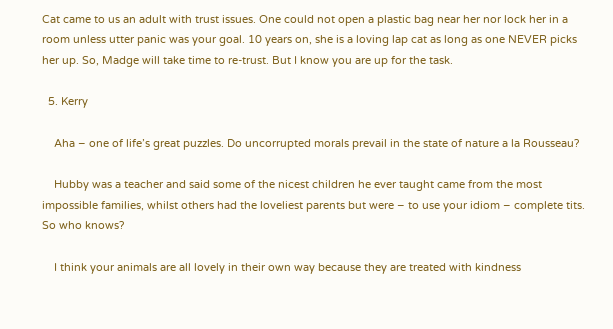Cat came to us an adult with trust issues. One could not open a plastic bag near her nor lock her in a room unless utter panic was your goal. 10 years on, she is a loving lap cat as long as one NEVER picks her up. So, Madge will take time to re-trust. But I know you are up for the task.

  5. Kerry

    Aha – one of life’s great puzzles. Do uncorrupted morals prevail in the state of nature a la Rousseau?

    Hubby was a teacher and said some of the nicest children he ever taught came from the most impossible families, whilst others had the loveliest parents but were – to use your idiom – complete tits. So who knows?

    I think your animals are all lovely in their own way because they are treated with kindness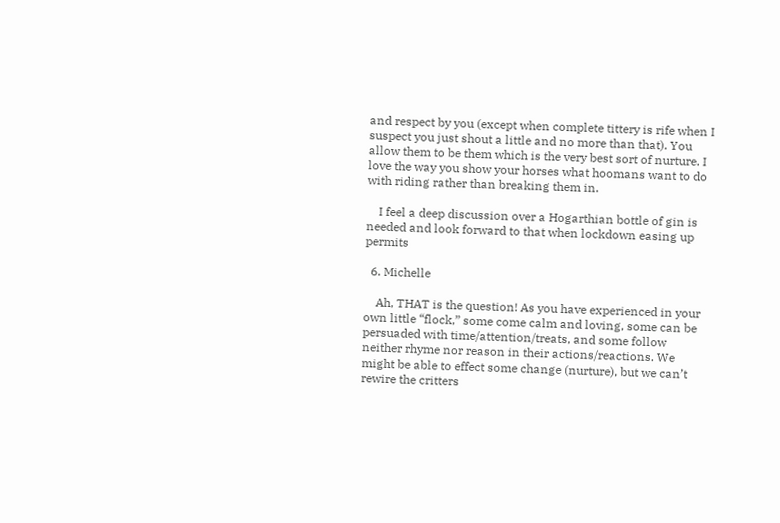and respect by you (except when complete tittery is rife when I suspect you just shout a little and no more than that). You allow them to be them which is the very best sort of nurture. I love the way you show your horses what hoomans want to do with riding rather than breaking them in.

    I feel a deep discussion over a Hogarthian bottle of gin is needed and look forward to that when lockdown easing up permits

  6. Michelle

    Ah, THAT is the question! As you have experienced in your own little “flock,” some come calm and loving, some can be persuaded with time/attention/treats, and some follow neither rhyme nor reason in their actions/reactions. We might be able to effect some change (nurture), but we can’t rewire the critters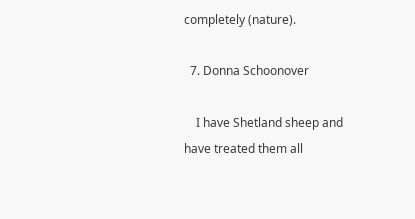completely (nature).

  7. Donna Schoonover

    I have Shetland sheep and have treated them all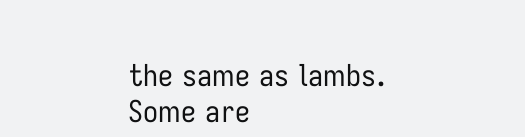the same as lambs. Some are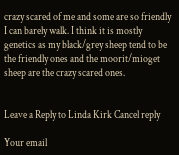crazy scared of me and some are so friendly I can barely walk. I think it is mostly genetics as my black/grey sheep tend to be the friendly ones and the moorit/mioget sheep are the crazy scared ones.


Leave a Reply to Linda Kirk Cancel reply

Your email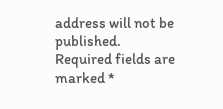address will not be published. Required fields are marked *